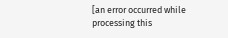[an error occurred while processing this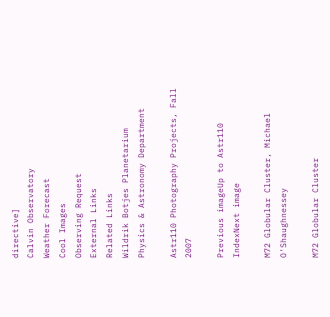directive]
Calvin Observatory
Weather Forecast
Cool Images
Observing Request
External Links
Related Links
Wildrik Botjes Planetarium
Physics & Astronomy Department

Astr110 Photography Projects, Fall 2007

Previous imageUp to Astr110 IndexNext image

M72 Globular Cluster, Michael O'Shaughnessey

M72 Globular Cluster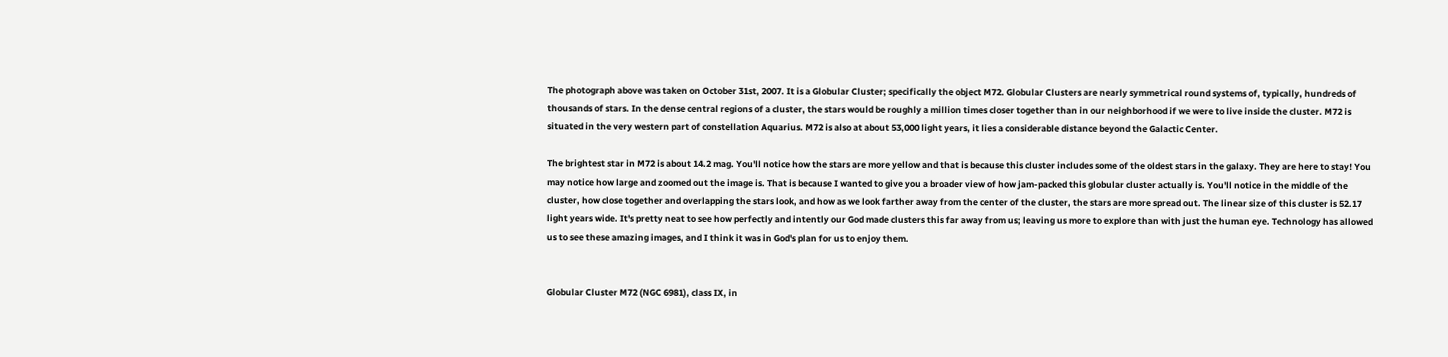The photograph above was taken on October 31st, 2007. It is a Globular Cluster; specifically the object M72. Globular Clusters are nearly symmetrical round systems of, typically, hundreds of thousands of stars. In the dense central regions of a cluster, the stars would be roughly a million times closer together than in our neighborhood if we were to live inside the cluster. M72 is situated in the very western part of constellation Aquarius. M72 is also at about 53,000 light years, it lies a considerable distance beyond the Galactic Center.

The brightest star in M72 is about 14.2 mag. You'll notice how the stars are more yellow and that is because this cluster includes some of the oldest stars in the galaxy. They are here to stay! You may notice how large and zoomed out the image is. That is because I wanted to give you a broader view of how jam-packed this globular cluster actually is. You'll notice in the middle of the cluster, how close together and overlapping the stars look, and how as we look farther away from the center of the cluster, the stars are more spread out. The linear size of this cluster is 52.17 light years wide. It's pretty neat to see how perfectly and intently our God made clusters this far away from us; leaving us more to explore than with just the human eye. Technology has allowed us to see these amazing images, and I think it was in God's plan for us to enjoy them.


Globular Cluster M72 (NGC 6981), class IX, in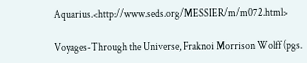Aquarius.<http://www.seds.org/MESSIER/m/m072.html>

Voyages-Through the Universe, Fraknoi Morrison Wolff (pgs.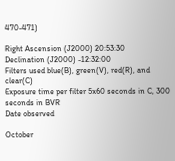470-471)

Right Ascension (J2000) 20:53:30
Declination (J2000) -12:32:00
Filters used blue(B), green(V), red(R), and clear(C)
Exposure time per filter 5x60 seconds in C, 300 seconds in BVR
Date observed

October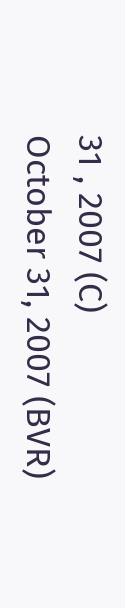31 , 2007 (C)
October 31, 2007 (BVR)